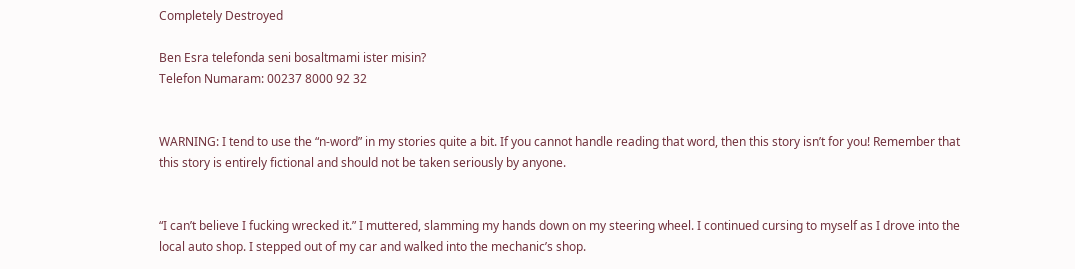Completely Destroyed

Ben Esra telefonda seni bosaltmami ister misin?
Telefon Numaram: 00237 8000 92 32


WARNING: I tend to use the “n-word” in my stories quite a bit. If you cannot handle reading that word, then this story isn’t for you! Remember that this story is entirely fictional and should not be taken seriously by anyone.


“I can’t believe I fucking wrecked it.” I muttered, slamming my hands down on my steering wheel. I continued cursing to myself as I drove into the local auto shop. I stepped out of my car and walked into the mechanic’s shop.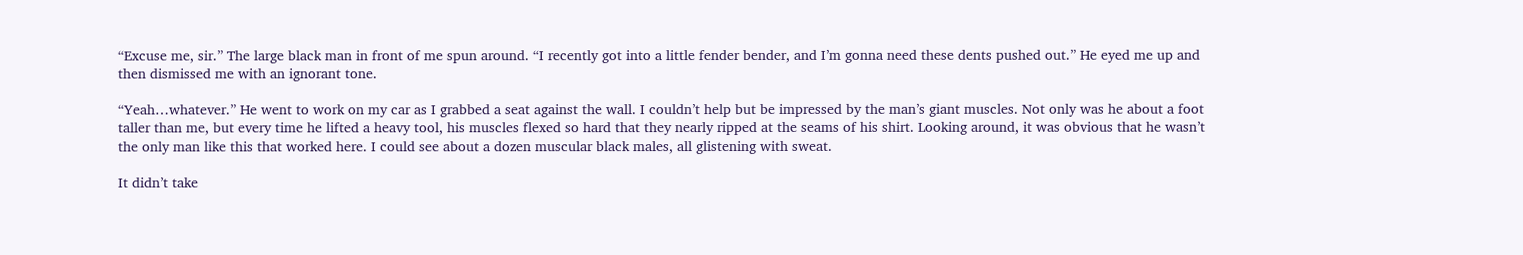“Excuse me, sir.” The large black man in front of me spun around. “I recently got into a little fender bender, and I’m gonna need these dents pushed out.” He eyed me up and then dismissed me with an ignorant tone.

“Yeah…whatever.” He went to work on my car as I grabbed a seat against the wall. I couldn’t help but be impressed by the man’s giant muscles. Not only was he about a foot taller than me, but every time he lifted a heavy tool, his muscles flexed so hard that they nearly ripped at the seams of his shirt. Looking around, it was obvious that he wasn’t the only man like this that worked here. I could see about a dozen muscular black males, all glistening with sweat.

It didn’t take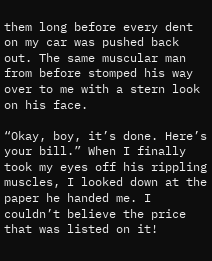them long before every dent on my car was pushed back out. The same muscular man from before stomped his way over to me with a stern look on his face.

“Okay, boy, it’s done. Here’s your bill.” When I finally took my eyes off his rippling muscles, I looked down at the paper he handed me. I couldn’t believe the price that was listed on it!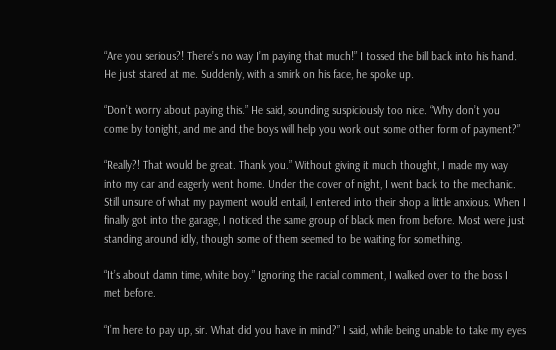“Are you serious?! There’s no way I’m paying that much!” I tossed the bill back into his hand. He just stared at me. Suddenly, with a smirk on his face, he spoke up.

“Don’t worry about paying this.” He said, sounding suspiciously too nice. “Why don’t you come by tonight, and me and the boys will help you work out some other form of payment?”

“Really?! That would be great. Thank you.” Without giving it much thought, I made my way into my car and eagerly went home. Under the cover of night, I went back to the mechanic. Still unsure of what my payment would entail, I entered into their shop a little anxious. When I finally got into the garage, I noticed the same group of black men from before. Most were just standing around idly, though some of them seemed to be waiting for something.

“It’s about damn time, white boy.” Ignoring the racial comment, I walked over to the boss I met before.

“I’m here to pay up, sir. What did you have in mind?” I said, while being unable to take my eyes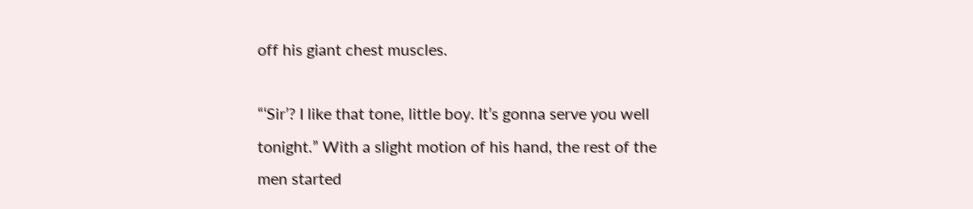off his giant chest muscles.

“‘Sir’? I like that tone, little boy. It’s gonna serve you well tonight.” With a slight motion of his hand, the rest of the men started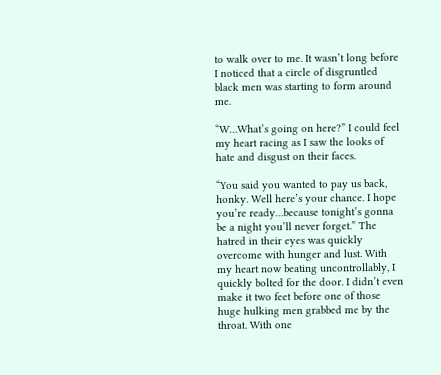to walk over to me. It wasn’t long before I noticed that a circle of disgruntled black men was starting to form around me.

“W…What’s going on here?” I could feel my heart racing as I saw the looks of hate and disgust on their faces.

“You said you wanted to pay us back, honky. Well here’s your chance. I hope you’re ready…because tonight’s gonna be a night you’ll never forget.” The hatred in their eyes was quickly overcome with hunger and lust. With my heart now beating uncontrollably, I quickly bolted for the door. I didn’t even make it two feet before one of those huge hulking men grabbed me by the throat. With one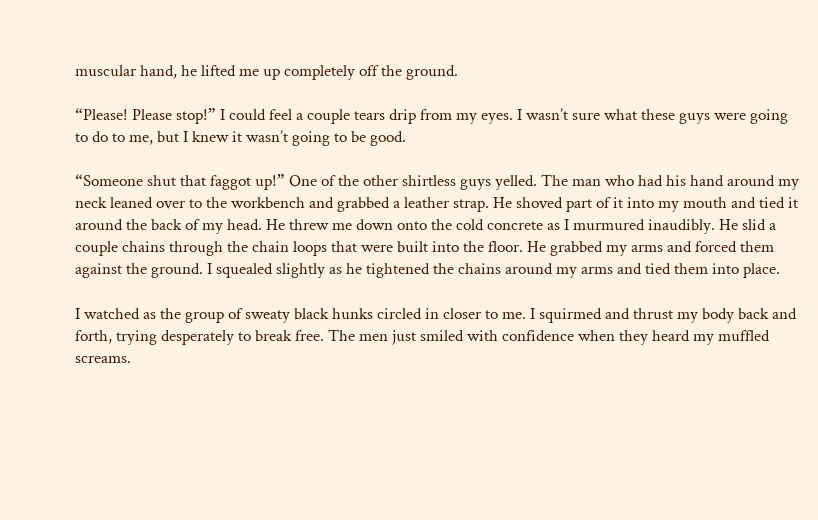muscular hand, he lifted me up completely off the ground.

“Please! Please stop!” I could feel a couple tears drip from my eyes. I wasn’t sure what these guys were going to do to me, but I knew it wasn’t going to be good.

“Someone shut that faggot up!” One of the other shirtless guys yelled. The man who had his hand around my neck leaned over to the workbench and grabbed a leather strap. He shoved part of it into my mouth and tied it around the back of my head. He threw me down onto the cold concrete as I murmured inaudibly. He slid a couple chains through the chain loops that were built into the floor. He grabbed my arms and forced them against the ground. I squealed slightly as he tightened the chains around my arms and tied them into place.

I watched as the group of sweaty black hunks circled in closer to me. I squirmed and thrust my body back and forth, trying desperately to break free. The men just smiled with confidence when they heard my muffled screams.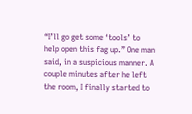“I’ll go get some ‘tools’ to help open this fag up.” One man said, in a suspicious manner. A couple minutes after he left the room, I finally started to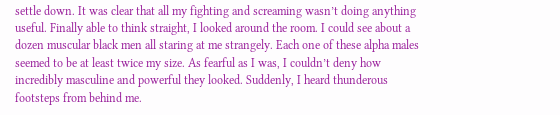settle down. It was clear that all my fighting and screaming wasn’t doing anything useful. Finally able to think straight, I looked around the room. I could see about a dozen muscular black men all staring at me strangely. Each one of these alpha males seemed to be at least twice my size. As fearful as I was, I couldn’t deny how incredibly masculine and powerful they looked. Suddenly, I heard thunderous footsteps from behind me.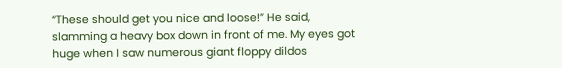“These should get you nice and loose!” He said, slamming a heavy box down in front of me. My eyes got huge when I saw numerous giant floppy dildos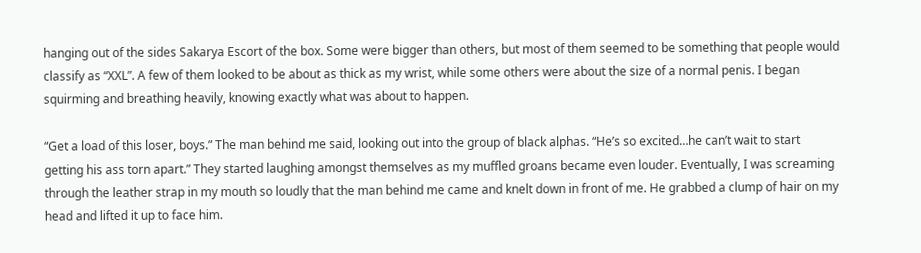hanging out of the sides Sakarya Escort of the box. Some were bigger than others, but most of them seemed to be something that people would classify as “XXL”. A few of them looked to be about as thick as my wrist, while some others were about the size of a normal penis. I began squirming and breathing heavily, knowing exactly what was about to happen.

“Get a load of this loser, boys.” The man behind me said, looking out into the group of black alphas. “He’s so excited…he can’t wait to start getting his ass torn apart.” They started laughing amongst themselves as my muffled groans became even louder. Eventually, I was screaming through the leather strap in my mouth so loudly that the man behind me came and knelt down in front of me. He grabbed a clump of hair on my head and lifted it up to face him.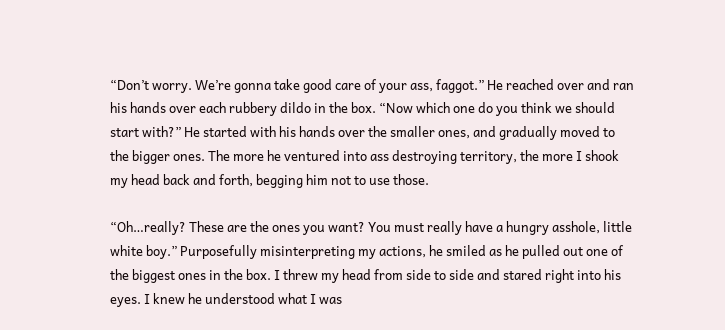“Don’t worry. We’re gonna take good care of your ass, faggot.” He reached over and ran his hands over each rubbery dildo in the box. “Now which one do you think we should start with?” He started with his hands over the smaller ones, and gradually moved to the bigger ones. The more he ventured into ass destroying territory, the more I shook my head back and forth, begging him not to use those.

“Oh…really? These are the ones you want? You must really have a hungry asshole, little white boy.” Purposefully misinterpreting my actions, he smiled as he pulled out one of the biggest ones in the box. I threw my head from side to side and stared right into his eyes. I knew he understood what I was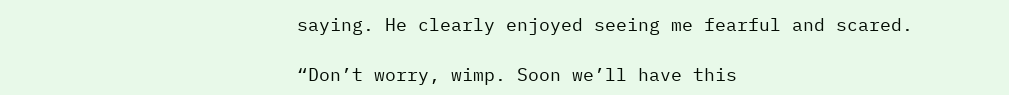saying. He clearly enjoyed seeing me fearful and scared.

“Don’t worry, wimp. Soon we’ll have this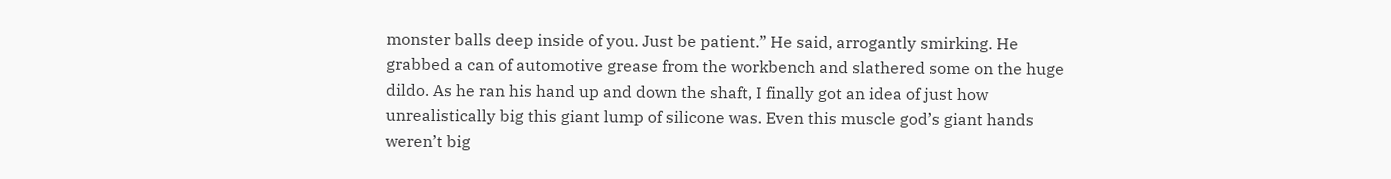monster balls deep inside of you. Just be patient.” He said, arrogantly smirking. He grabbed a can of automotive grease from the workbench and slathered some on the huge dildo. As he ran his hand up and down the shaft, I finally got an idea of just how unrealistically big this giant lump of silicone was. Even this muscle god’s giant hands weren’t big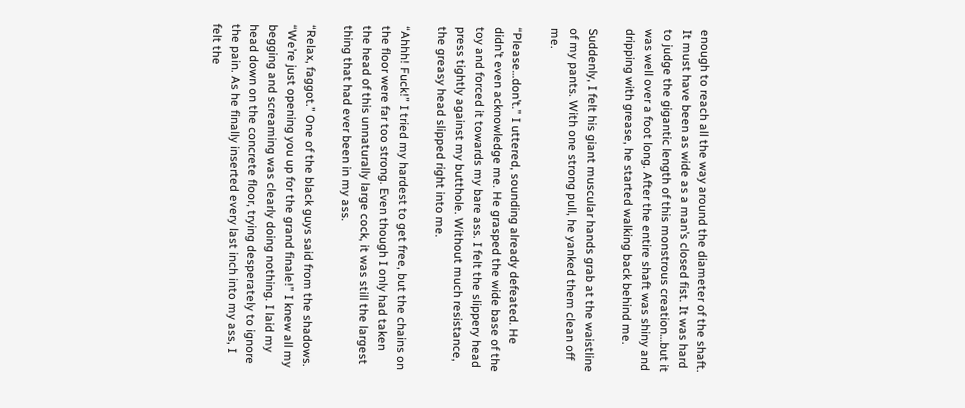enough to reach all the way around the diameter of the shaft. It must have been as wide as a man’s closed fist. It was hard to judge the gigantic length of this monstrous creation…but it was well over a foot long. After the entire shaft was shiny and dripping with grease, he started walking back behind me.

Suddenly, I felt his giant muscular hands grab at the waistline of my pants. With one strong pull, he yanked them clean off me.

“Please…don’t.” I uttered, sounding already defeated. He didn’t even acknowledge me. He grasped the wide base of the toy and forced it towards my bare ass. I felt the slippery head press tightly against my butthole. Without much resistance, the greasy head slipped right into me.

“Ahhh! Fuck!” I tried my hardest to get free, but the chains on the floor were far too strong. Even though I only had taken the head of this unnaturally large cock, it was still the largest thing that had ever been in my ass.

“Relax, faggot.” One of the black guys said from the shadows. “We’re just opening you up for the grand finale!” I knew all my begging and screaming was clearly doing nothing. I laid my head down on the concrete floor, trying desperately to ignore the pain. As he finally inserted every last inch into my ass, I felt the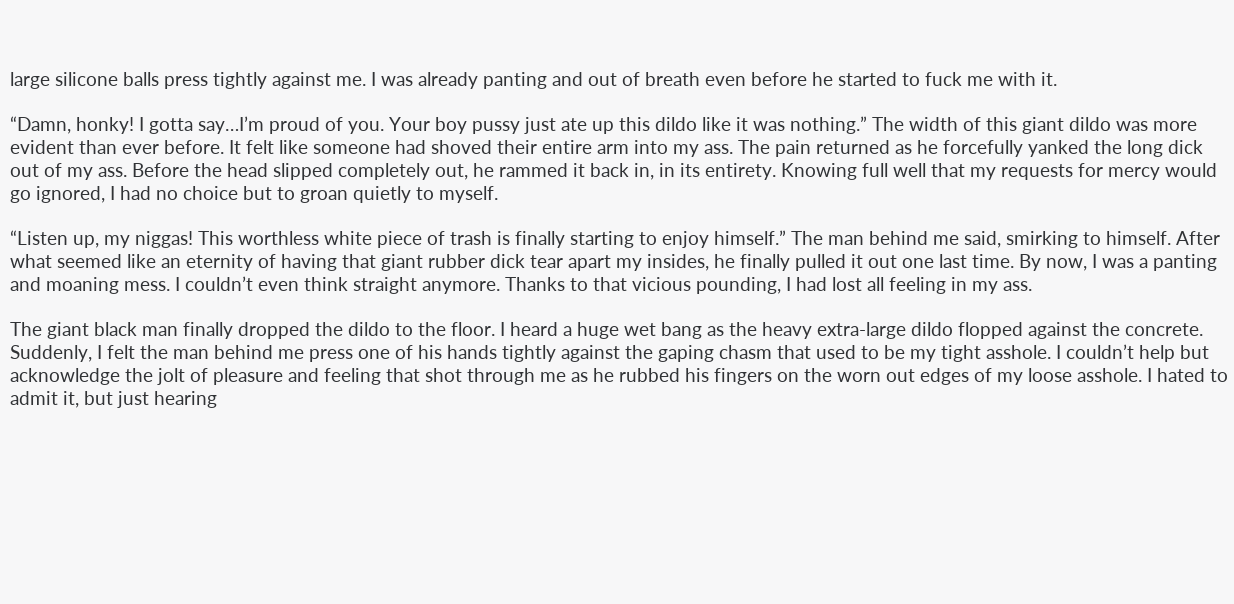large silicone balls press tightly against me. I was already panting and out of breath even before he started to fuck me with it.

“Damn, honky! I gotta say…I’m proud of you. Your boy pussy just ate up this dildo like it was nothing.” The width of this giant dildo was more evident than ever before. It felt like someone had shoved their entire arm into my ass. The pain returned as he forcefully yanked the long dick out of my ass. Before the head slipped completely out, he rammed it back in, in its entirety. Knowing full well that my requests for mercy would go ignored, I had no choice but to groan quietly to myself.

“Listen up, my niggas! This worthless white piece of trash is finally starting to enjoy himself.” The man behind me said, smirking to himself. After what seemed like an eternity of having that giant rubber dick tear apart my insides, he finally pulled it out one last time. By now, I was a panting and moaning mess. I couldn’t even think straight anymore. Thanks to that vicious pounding, I had lost all feeling in my ass.

The giant black man finally dropped the dildo to the floor. I heard a huge wet bang as the heavy extra-large dildo flopped against the concrete. Suddenly, I felt the man behind me press one of his hands tightly against the gaping chasm that used to be my tight asshole. I couldn’t help but acknowledge the jolt of pleasure and feeling that shot through me as he rubbed his fingers on the worn out edges of my loose asshole. I hated to admit it, but just hearing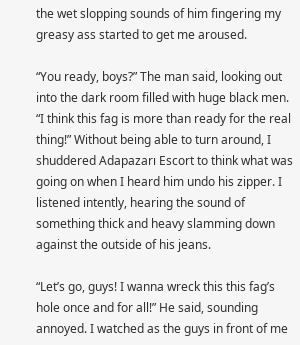the wet slopping sounds of him fingering my greasy ass started to get me aroused.

“You ready, boys?” The man said, looking out into the dark room filled with huge black men. “I think this fag is more than ready for the real thing!” Without being able to turn around, I shuddered Adapazarı Escort to think what was going on when I heard him undo his zipper. I listened intently, hearing the sound of something thick and heavy slamming down against the outside of his jeans.

“Let’s go, guys! I wanna wreck this this fag’s hole once and for all!” He said, sounding annoyed. I watched as the guys in front of me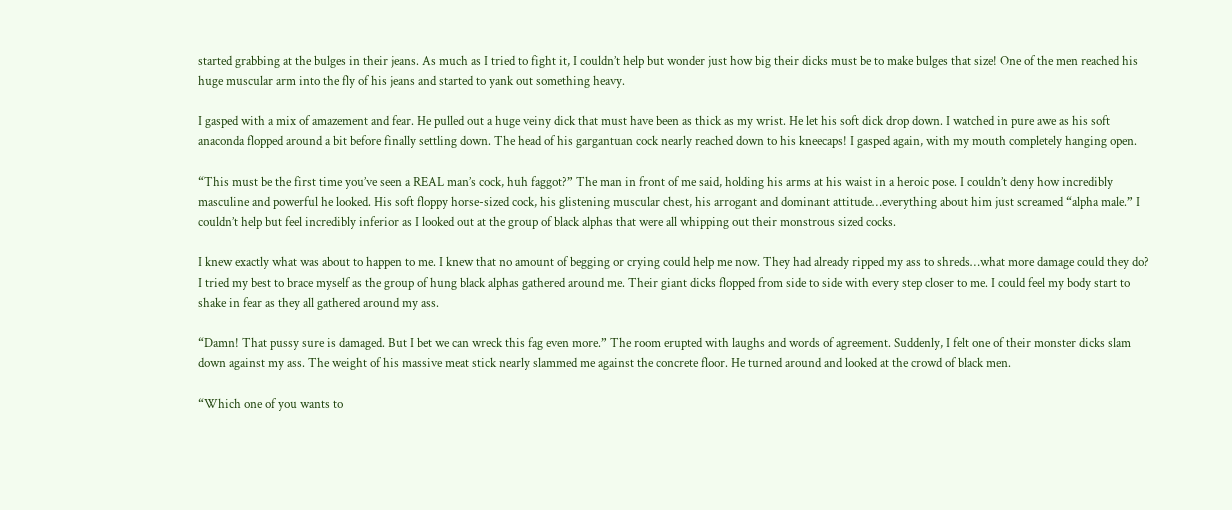started grabbing at the bulges in their jeans. As much as I tried to fight it, I couldn’t help but wonder just how big their dicks must be to make bulges that size! One of the men reached his huge muscular arm into the fly of his jeans and started to yank out something heavy.

I gasped with a mix of amazement and fear. He pulled out a huge veiny dick that must have been as thick as my wrist. He let his soft dick drop down. I watched in pure awe as his soft anaconda flopped around a bit before finally settling down. The head of his gargantuan cock nearly reached down to his kneecaps! I gasped again, with my mouth completely hanging open.

“This must be the first time you’ve seen a REAL man’s cock, huh faggot?” The man in front of me said, holding his arms at his waist in a heroic pose. I couldn’t deny how incredibly masculine and powerful he looked. His soft floppy horse-sized cock, his glistening muscular chest, his arrogant and dominant attitude…everything about him just screamed “alpha male.” I couldn’t help but feel incredibly inferior as I looked out at the group of black alphas that were all whipping out their monstrous sized cocks.

I knew exactly what was about to happen to me. I knew that no amount of begging or crying could help me now. They had already ripped my ass to shreds…what more damage could they do? I tried my best to brace myself as the group of hung black alphas gathered around me. Their giant dicks flopped from side to side with every step closer to me. I could feel my body start to shake in fear as they all gathered around my ass.

“Damn! That pussy sure is damaged. But I bet we can wreck this fag even more.” The room erupted with laughs and words of agreement. Suddenly, I felt one of their monster dicks slam down against my ass. The weight of his massive meat stick nearly slammed me against the concrete floor. He turned around and looked at the crowd of black men.

“Which one of you wants to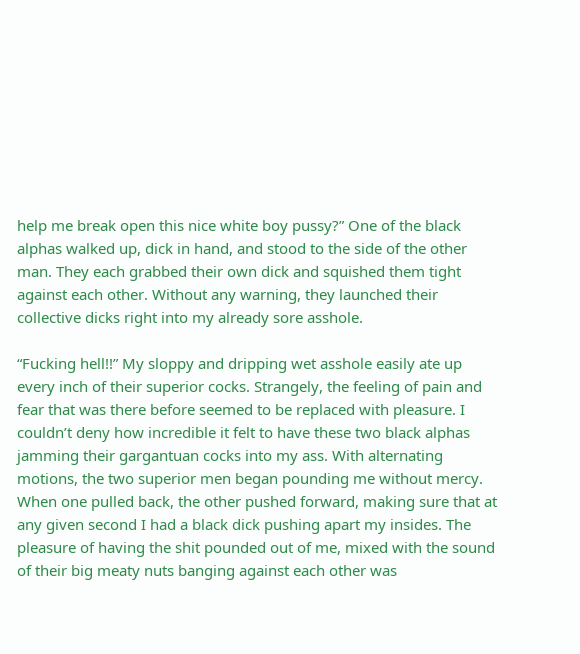help me break open this nice white boy pussy?” One of the black alphas walked up, dick in hand, and stood to the side of the other man. They each grabbed their own dick and squished them tight against each other. Without any warning, they launched their collective dicks right into my already sore asshole.

“Fucking hell!!” My sloppy and dripping wet asshole easily ate up every inch of their superior cocks. Strangely, the feeling of pain and fear that was there before seemed to be replaced with pleasure. I couldn’t deny how incredible it felt to have these two black alphas jamming their gargantuan cocks into my ass. With alternating motions, the two superior men began pounding me without mercy. When one pulled back, the other pushed forward, making sure that at any given second I had a black dick pushing apart my insides. The pleasure of having the shit pounded out of me, mixed with the sound of their big meaty nuts banging against each other was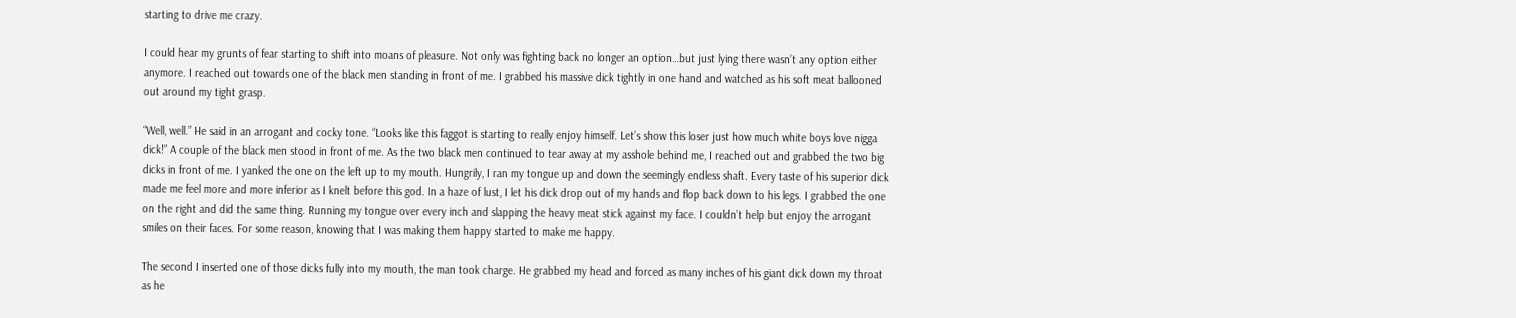starting to drive me crazy.

I could hear my grunts of fear starting to shift into moans of pleasure. Not only was fighting back no longer an option…but just lying there wasn’t any option either anymore. I reached out towards one of the black men standing in front of me. I grabbed his massive dick tightly in one hand and watched as his soft meat ballooned out around my tight grasp.

“Well, well.” He said in an arrogant and cocky tone. “Looks like this faggot is starting to really enjoy himself. Let’s show this loser just how much white boys love nigga dick!” A couple of the black men stood in front of me. As the two black men continued to tear away at my asshole behind me, I reached out and grabbed the two big dicks in front of me. I yanked the one on the left up to my mouth. Hungrily, I ran my tongue up and down the seemingly endless shaft. Every taste of his superior dick made me feel more and more inferior as I knelt before this god. In a haze of lust, I let his dick drop out of my hands and flop back down to his legs. I grabbed the one on the right and did the same thing. Running my tongue over every inch and slapping the heavy meat stick against my face. I couldn’t help but enjoy the arrogant smiles on their faces. For some reason, knowing that I was making them happy started to make me happy.

The second I inserted one of those dicks fully into my mouth, the man took charge. He grabbed my head and forced as many inches of his giant dick down my throat as he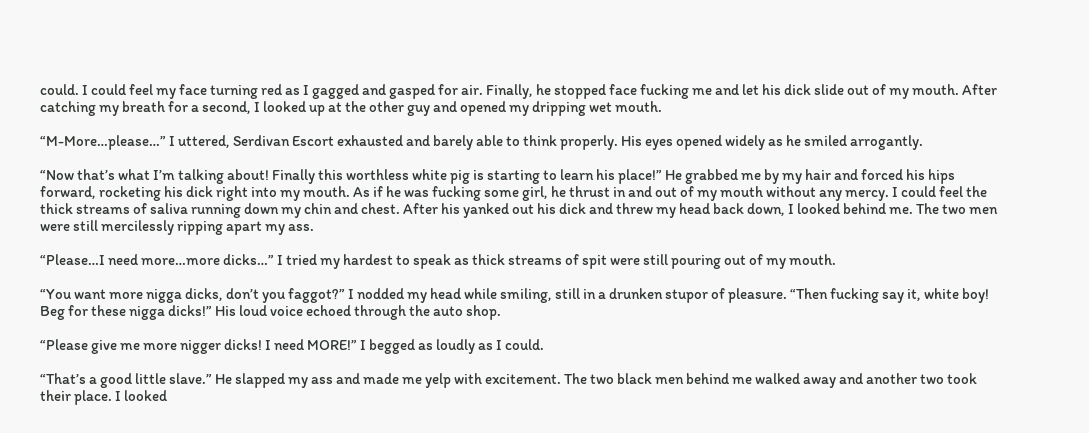could. I could feel my face turning red as I gagged and gasped for air. Finally, he stopped face fucking me and let his dick slide out of my mouth. After catching my breath for a second, I looked up at the other guy and opened my dripping wet mouth.

“M-More…please…” I uttered, Serdivan Escort exhausted and barely able to think properly. His eyes opened widely as he smiled arrogantly.

“Now that’s what I’m talking about! Finally this worthless white pig is starting to learn his place!” He grabbed me by my hair and forced his hips forward, rocketing his dick right into my mouth. As if he was fucking some girl, he thrust in and out of my mouth without any mercy. I could feel the thick streams of saliva running down my chin and chest. After his yanked out his dick and threw my head back down, I looked behind me. The two men were still mercilessly ripping apart my ass.

“Please…I need more…more dicks…” I tried my hardest to speak as thick streams of spit were still pouring out of my mouth.

“You want more nigga dicks, don’t you faggot?” I nodded my head while smiling, still in a drunken stupor of pleasure. “Then fucking say it, white boy! Beg for these nigga dicks!” His loud voice echoed through the auto shop.

“Please give me more nigger dicks! I need MORE!” I begged as loudly as I could.

“That’s a good little slave.” He slapped my ass and made me yelp with excitement. The two black men behind me walked away and another two took their place. I looked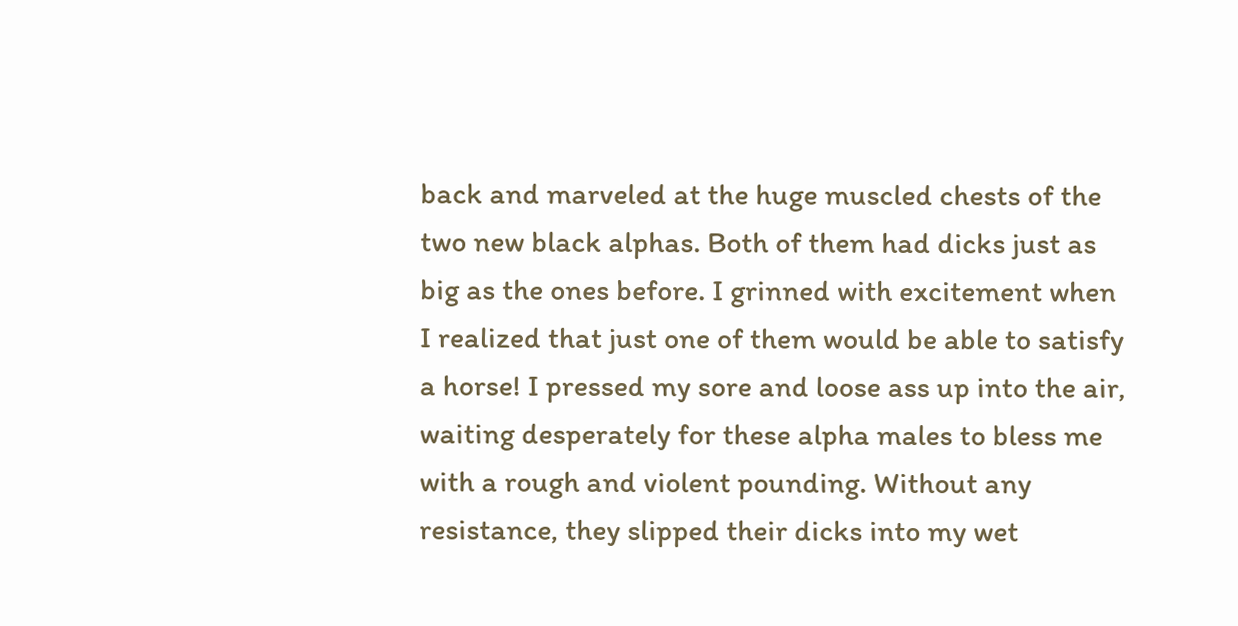back and marveled at the huge muscled chests of the two new black alphas. Both of them had dicks just as big as the ones before. I grinned with excitement when I realized that just one of them would be able to satisfy a horse! I pressed my sore and loose ass up into the air, waiting desperately for these alpha males to bless me with a rough and violent pounding. Without any resistance, they slipped their dicks into my wet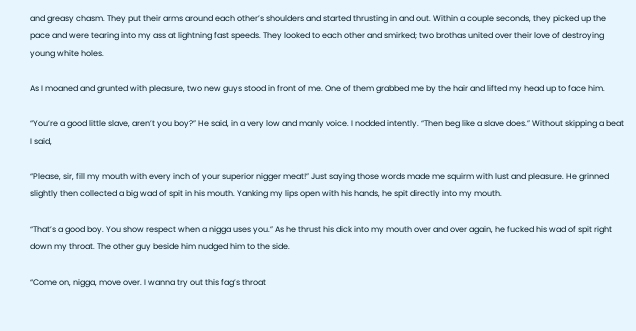and greasy chasm. They put their arms around each other’s shoulders and started thrusting in and out. Within a couple seconds, they picked up the pace and were tearing into my ass at lightning fast speeds. They looked to each other and smirked; two brothas united over their love of destroying young white holes.

As I moaned and grunted with pleasure, two new guys stood in front of me. One of them grabbed me by the hair and lifted my head up to face him.

“You’re a good little slave, aren’t you boy?” He said, in a very low and manly voice. I nodded intently. “Then beg like a slave does.” Without skipping a beat I said,

“Please, sir, fill my mouth with every inch of your superior nigger meat!” Just saying those words made me squirm with lust and pleasure. He grinned slightly then collected a big wad of spit in his mouth. Yanking my lips open with his hands, he spit directly into my mouth.

“That’s a good boy. You show respect when a nigga uses you.” As he thrust his dick into my mouth over and over again, he fucked his wad of spit right down my throat. The other guy beside him nudged him to the side.

“Come on, nigga, move over. I wanna try out this fag’s throat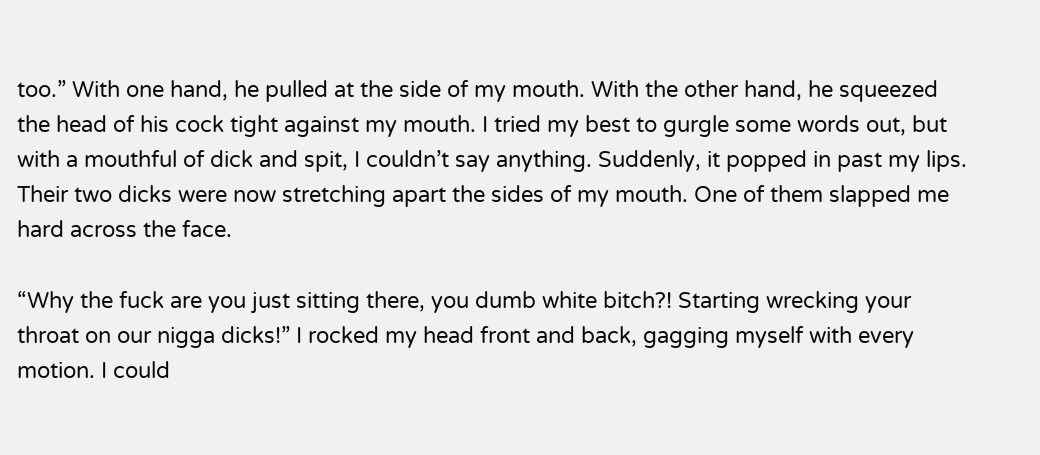too.” With one hand, he pulled at the side of my mouth. With the other hand, he squeezed the head of his cock tight against my mouth. I tried my best to gurgle some words out, but with a mouthful of dick and spit, I couldn’t say anything. Suddenly, it popped in past my lips. Their two dicks were now stretching apart the sides of my mouth. One of them slapped me hard across the face.

“Why the fuck are you just sitting there, you dumb white bitch?! Starting wrecking your throat on our nigga dicks!” I rocked my head front and back, gagging myself with every motion. I could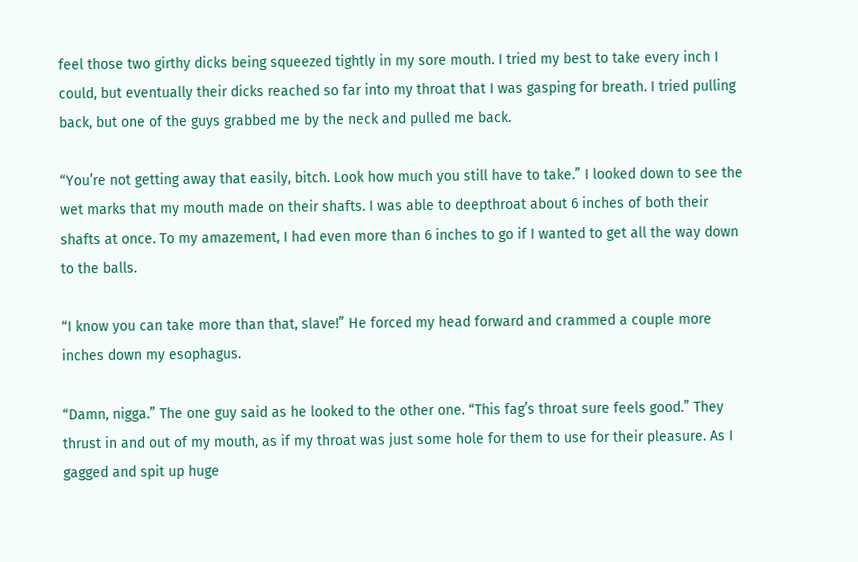feel those two girthy dicks being squeezed tightly in my sore mouth. I tried my best to take every inch I could, but eventually their dicks reached so far into my throat that I was gasping for breath. I tried pulling back, but one of the guys grabbed me by the neck and pulled me back.

“You’re not getting away that easily, bitch. Look how much you still have to take.” I looked down to see the wet marks that my mouth made on their shafts. I was able to deepthroat about 6 inches of both their shafts at once. To my amazement, I had even more than 6 inches to go if I wanted to get all the way down to the balls.

“I know you can take more than that, slave!” He forced my head forward and crammed a couple more inches down my esophagus.

“Damn, nigga.” The one guy said as he looked to the other one. “This fag’s throat sure feels good.” They thrust in and out of my mouth, as if my throat was just some hole for them to use for their pleasure. As I gagged and spit up huge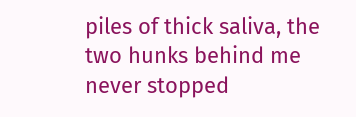piles of thick saliva, the two hunks behind me never stopped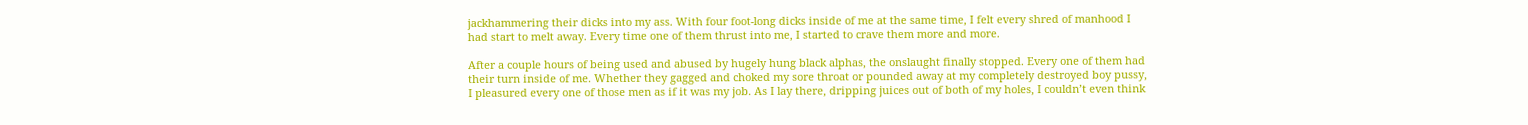jackhammering their dicks into my ass. With four foot-long dicks inside of me at the same time, I felt every shred of manhood I had start to melt away. Every time one of them thrust into me, I started to crave them more and more.

After a couple hours of being used and abused by hugely hung black alphas, the onslaught finally stopped. Every one of them had their turn inside of me. Whether they gagged and choked my sore throat or pounded away at my completely destroyed boy pussy, I pleasured every one of those men as if it was my job. As I lay there, dripping juices out of both of my holes, I couldn’t even think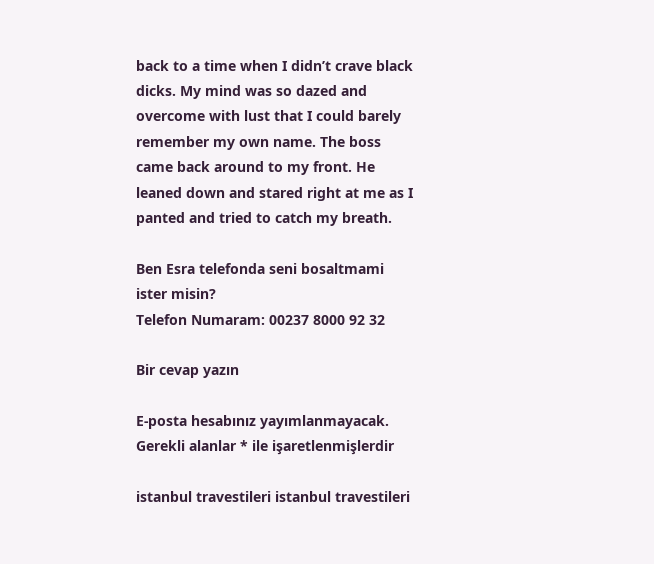back to a time when I didn’t crave black dicks. My mind was so dazed and overcome with lust that I could barely remember my own name. The boss came back around to my front. He leaned down and stared right at me as I panted and tried to catch my breath.

Ben Esra telefonda seni bosaltmami ister misin?
Telefon Numaram: 00237 8000 92 32

Bir cevap yazın

E-posta hesabınız yayımlanmayacak. Gerekli alanlar * ile işaretlenmişlerdir

istanbul travestileri istanbul travestileri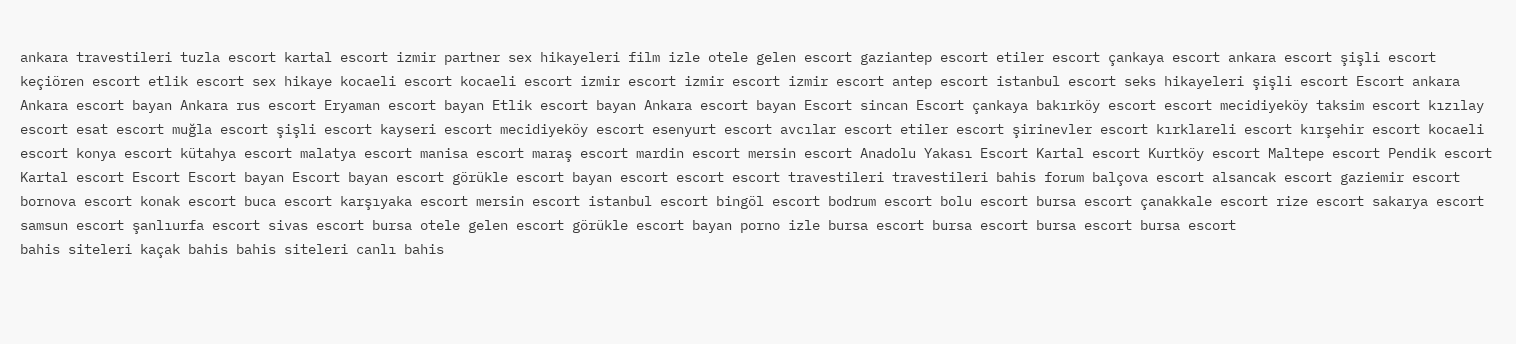ankara travestileri tuzla escort kartal escort izmir partner sex hikayeleri film izle otele gelen escort gaziantep escort etiler escort çankaya escort ankara escort şişli escort keçiören escort etlik escort sex hikaye kocaeli escort kocaeli escort izmir escort izmir escort izmir escort antep escort istanbul escort seks hikayeleri şişli escort Escort ankara Ankara escort bayan Ankara rus escort Eryaman escort bayan Etlik escort bayan Ankara escort bayan Escort sincan Escort çankaya bakırköy escort escort mecidiyeköy taksim escort kızılay escort esat escort muğla escort şişli escort kayseri escort mecidiyeköy escort esenyurt escort avcılar escort etiler escort şirinevler escort kırklareli escort kırşehir escort kocaeli escort konya escort kütahya escort malatya escort manisa escort maraş escort mardin escort mersin escort Anadolu Yakası Escort Kartal escort Kurtköy escort Maltepe escort Pendik escort Kartal escort Escort Escort bayan Escort bayan escort görükle escort bayan escort escort escort travestileri travestileri bahis forum balçova escort alsancak escort gaziemir escort bornova escort konak escort buca escort karşıyaka escort mersin escort istanbul escort bingöl escort bodrum escort bolu escort bursa escort çanakkale escort rize escort sakarya escort samsun escort şanlıurfa escort sivas escort bursa otele gelen escort görükle escort bayan porno izle bursa escort bursa escort bursa escort bursa escort
bahis siteleri kaçak bahis bahis siteleri canlı bahis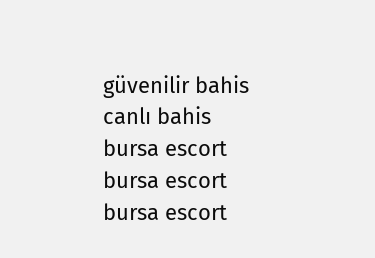güvenilir bahis canlı bahis bursa escort bursa escort bursa escort